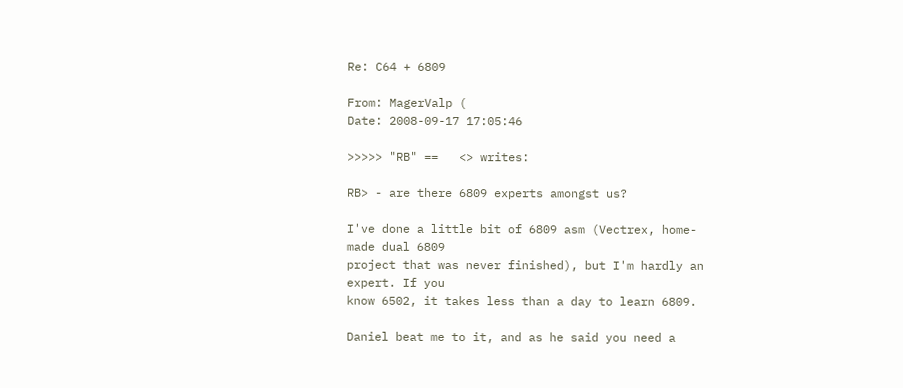Re: C64 + 6809

From: MagerValp (
Date: 2008-09-17 17:05:46

>>>>> "RB" ==   <> writes:

RB> - are there 6809 experts amongst us?

I've done a little bit of 6809 asm (Vectrex, home-made dual 6809
project that was never finished), but I'm hardly an expert. If you
know 6502, it takes less than a day to learn 6809.

Daniel beat me to it, and as he said you need a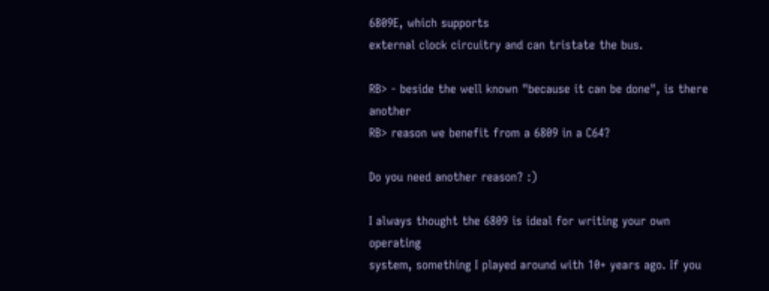6809E, which supports
external clock circuitry and can tristate the bus.

RB> - beside the well known "because it can be done", is there another
RB> reason we benefit from a 6809 in a C64?

Do you need another reason? :)

I always thought the 6809 is ideal for writing your own operating
system, something I played around with 10+ years ago. If you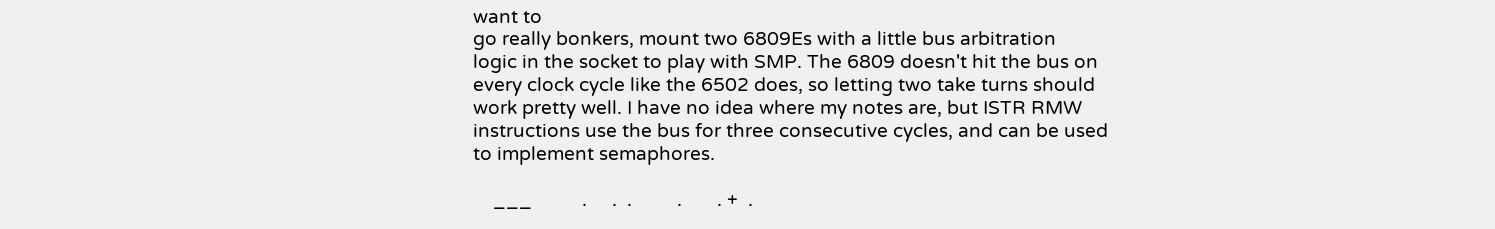want to
go really bonkers, mount two 6809Es with a little bus arbitration
logic in the socket to play with SMP. The 6809 doesn't hit the bus on
every clock cycle like the 6502 does, so letting two take turns should
work pretty well. I have no idea where my notes are, but ISTR RMW
instructions use the bus for three consecutive cycles, and can be used
to implement semaphores.

    ___          .     .  .         .       . +  .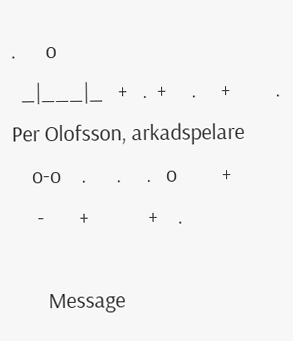.      o
  _|___|_   +   .  +     .     +         .  Per Olofsson, arkadspelare
    o-o    .      .     .   o         +
     -       +            +    .

       Message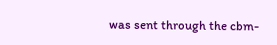was sent through the cbm-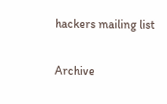hackers mailing list

Archive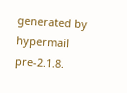generated by hypermail pre-2.1.8.